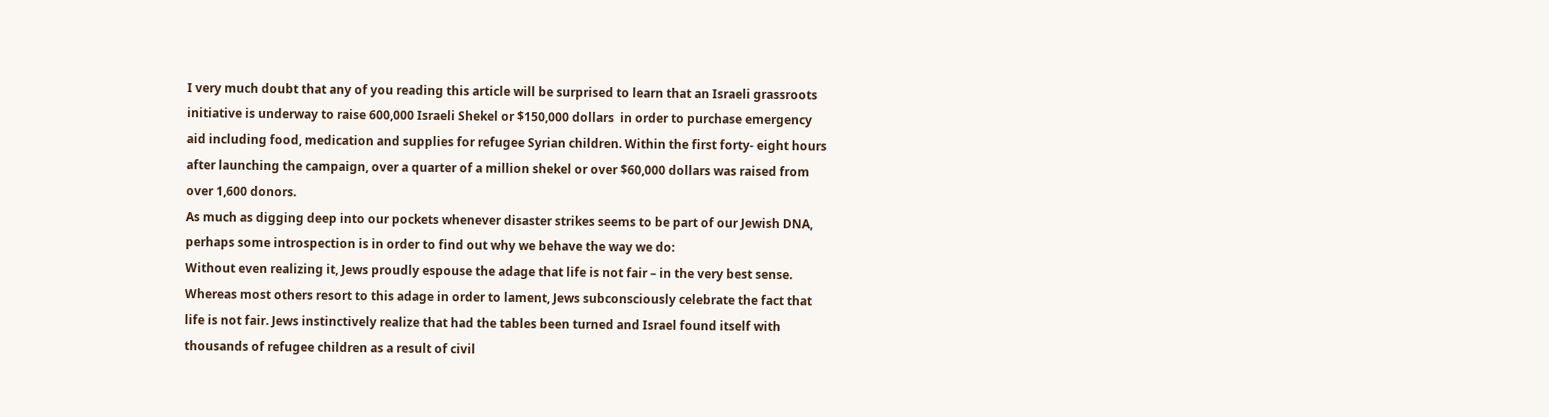I very much doubt that any of you reading this article will be surprised to learn that an Israeli grassroots initiative is underway to raise 600,000 Israeli Shekel or $150,000 dollars  in order to purchase emergency aid including food, medication and supplies for refugee Syrian children. Within the first forty- eight hours after launching the campaign, over a quarter of a million shekel or over $60,000 dollars was raised from over 1,600 donors.
As much as digging deep into our pockets whenever disaster strikes seems to be part of our Jewish DNA, perhaps some introspection is in order to find out why we behave the way we do:
Without even realizing it, Jews proudly espouse the adage that life is not fair – in the very best sense. Whereas most others resort to this adage in order to lament, Jews subconsciously celebrate the fact that life is not fair. Jews instinctively realize that had the tables been turned and Israel found itself with thousands of refugee children as a result of civil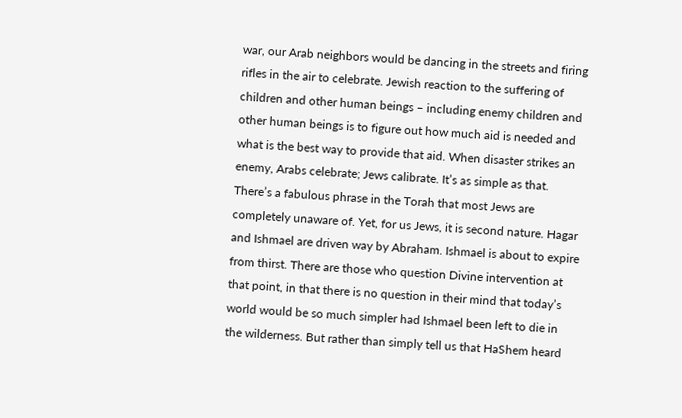war, our Arab neighbors would be dancing in the streets and firing rifles in the air to celebrate. Jewish reaction to the suffering of children and other human beings – including enemy children and other human beings is to figure out how much aid is needed and what is the best way to provide that aid. When disaster strikes an enemy, Arabs celebrate; Jews calibrate. It’s as simple as that.
There’s a fabulous phrase in the Torah that most Jews are completely unaware of. Yet, for us Jews, it is second nature. Hagar and Ishmael are driven way by Abraham. Ishmael is about to expire from thirst. There are those who question Divine intervention at that point, in that there is no question in their mind that today’s world would be so much simpler had Ishmael been left to die in the wilderness. But rather than simply tell us that HaShem heard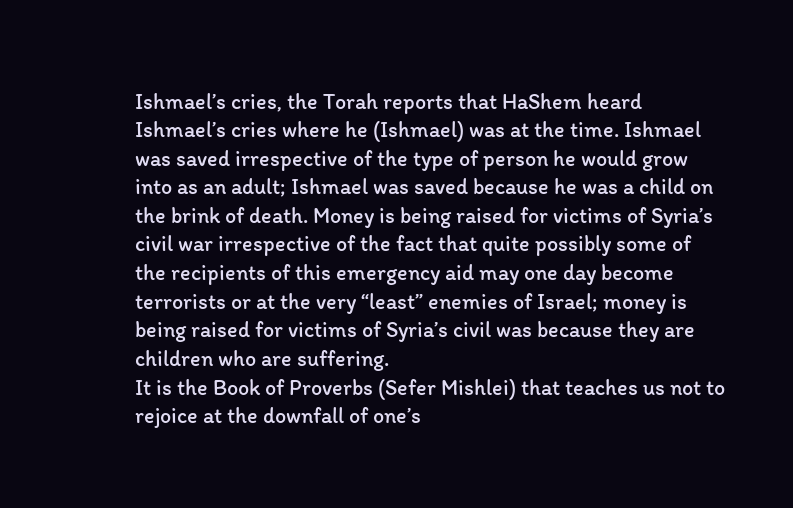Ishmael’s cries, the Torah reports that HaShem heard Ishmael’s cries where he (Ishmael) was at the time. Ishmael was saved irrespective of the type of person he would grow into as an adult; Ishmael was saved because he was a child on the brink of death. Money is being raised for victims of Syria’s civil war irrespective of the fact that quite possibly some of the recipients of this emergency aid may one day become terrorists or at the very “least” enemies of Israel; money is being raised for victims of Syria’s civil was because they are children who are suffering.
It is the Book of Proverbs (Sefer Mishlei) that teaches us not to rejoice at the downfall of one’s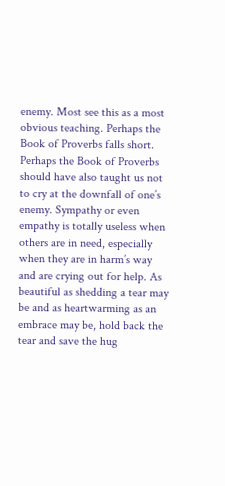enemy. Most see this as a most obvious teaching. Perhaps the Book of Proverbs falls short. Perhaps the Book of Proverbs should have also taught us not to cry at the downfall of one’s enemy. Sympathy or even empathy is totally useless when others are in need, especially when they are in harm’s way and are crying out for help. As beautiful as shedding a tear may be and as heartwarming as an embrace may be, hold back the tear and save the hug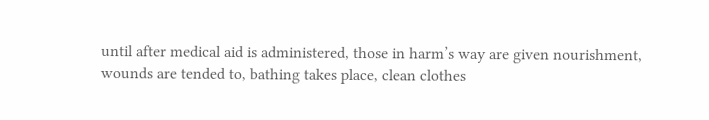until after medical aid is administered, those in harm’s way are given nourishment, wounds are tended to, bathing takes place, clean clothes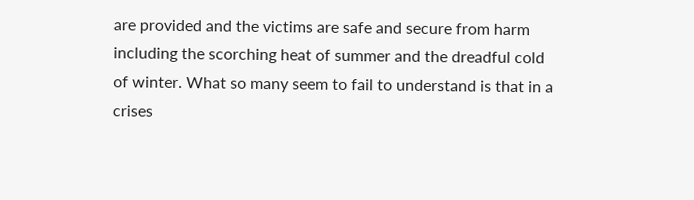are provided and the victims are safe and secure from harm including the scorching heat of summer and the dreadful cold of winter. What so many seem to fail to understand is that in a crises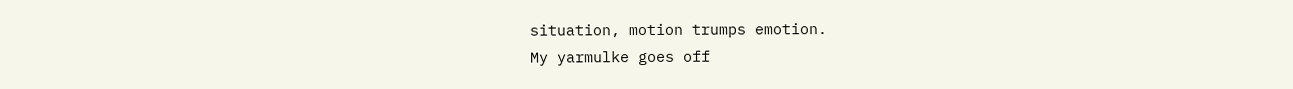situation, motion trumps emotion.
My yarmulke goes off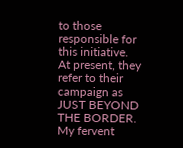to those responsible for this initiative. At present, they refer to their campaign as JUST BEYOND THE BORDER. My fervent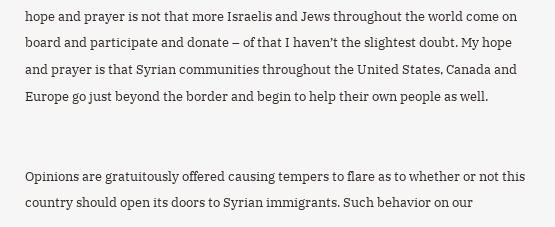hope and prayer is not that more Israelis and Jews throughout the world come on board and participate and donate – of that I haven’t the slightest doubt. My hope and prayer is that Syrian communities throughout the United States, Canada and Europe go just beyond the border and begin to help their own people as well.


Opinions are gratuitously offered causing tempers to flare as to whether or not this country should open its doors to Syrian immigrants. Such behavior on our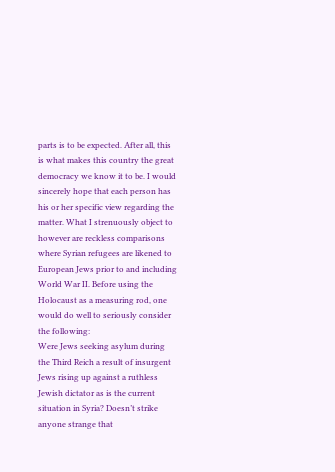parts is to be expected. After all, this is what makes this country the great democracy we know it to be. I would sincerely hope that each person has his or her specific view regarding the matter. What I strenuously object to however are reckless comparisons where Syrian refugees are likened to European Jews prior to and including World War II. Before using the Holocaust as a measuring rod, one would do well to seriously consider the following:
Were Jews seeking asylum during the Third Reich a result of insurgent Jews rising up against a ruthless Jewish dictator as is the current situation in Syria? Doesn’t strike anyone strange that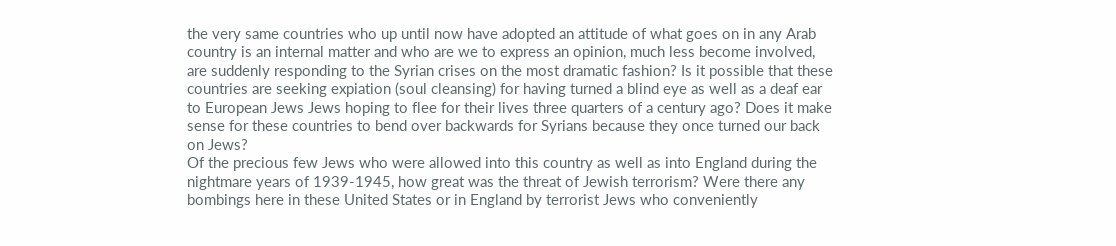the very same countries who up until now have adopted an attitude of what goes on in any Arab country is an internal matter and who are we to express an opinion, much less become involved, are suddenly responding to the Syrian crises on the most dramatic fashion? Is it possible that these countries are seeking expiation (soul cleansing) for having turned a blind eye as well as a deaf ear to European Jews Jews hoping to flee for their lives three quarters of a century ago? Does it make sense for these countries to bend over backwards for Syrians because they once turned our back on Jews?
Of the precious few Jews who were allowed into this country as well as into England during the nightmare years of 1939-1945, how great was the threat of Jewish terrorism? Were there any bombings here in these United States or in England by terrorist Jews who conveniently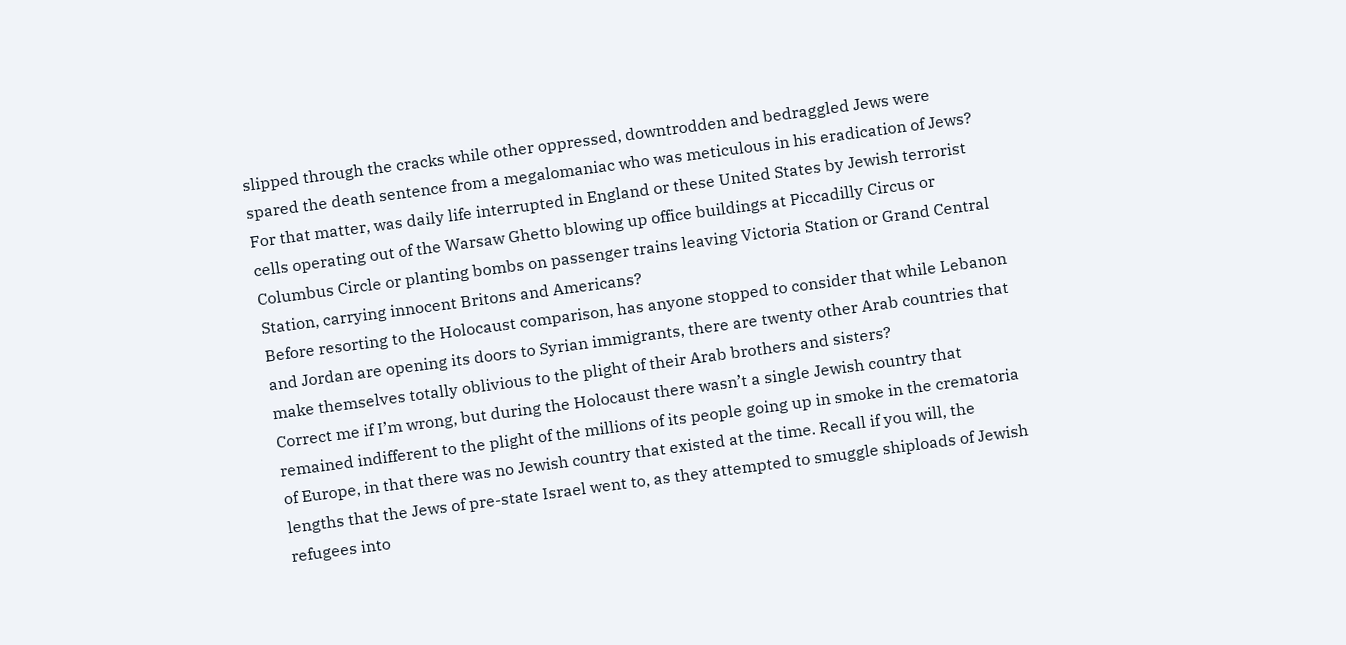slipped through the cracks while other oppressed, downtrodden and bedraggled Jews were spared the death sentence from a megalomaniac who was meticulous in his eradication of Jews? For that matter, was daily life interrupted in England or these United States by Jewish terrorist cells operating out of the Warsaw Ghetto blowing up office buildings at Piccadilly Circus or Columbus Circle or planting bombs on passenger trains leaving Victoria Station or Grand Central Station, carrying innocent Britons and Americans?
Before resorting to the Holocaust comparison, has anyone stopped to consider that while Lebanon and Jordan are opening its doors to Syrian immigrants, there are twenty other Arab countries that make themselves totally oblivious to the plight of their Arab brothers and sisters?
Correct me if I’m wrong, but during the Holocaust there wasn’t a single Jewish country that remained indifferent to the plight of the millions of its people going up in smoke in the crematoria of Europe, in that there was no Jewish country that existed at the time. Recall if you will, the lengths that the Jews of pre-state Israel went to, as they attempted to smuggle shiploads of Jewish refugees into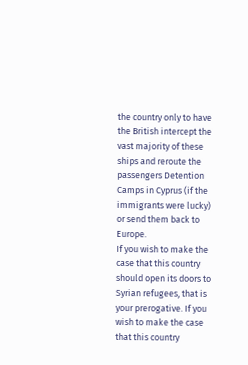the country only to have the British intercept the vast majority of these ships and reroute the passengers Detention Camps in Cyprus (if the immigrants were lucky) or send them back to Europe.
If you wish to make the case that this country should open its doors to Syrian refugees, that is your prerogative. If you wish to make the case that this country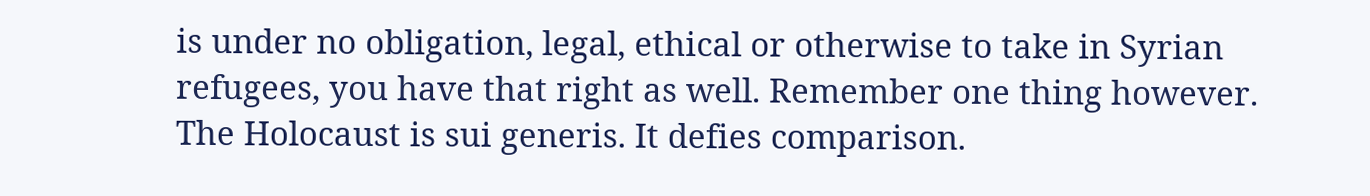is under no obligation, legal, ethical or otherwise to take in Syrian refugees, you have that right as well. Remember one thing however. The Holocaust is sui generis. It defies comparison.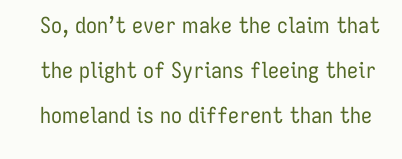So, don’t ever make the claim that the plight of Syrians fleeing their homeland is no different than the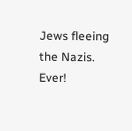Jews fleeing the Nazis. Ever!